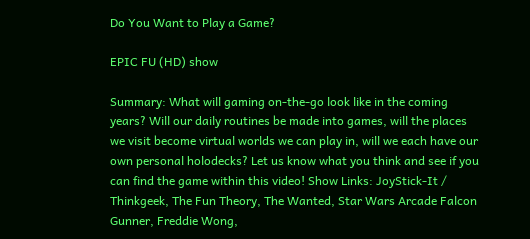Do You Want to Play a Game?

EPIC FU (HD) show

Summary: What will gaming on-the-go look like in the coming years? Will our daily routines be made into games, will the places we visit become virtual worlds we can play in, will we each have our own personal holodecks? Let us know what you think and see if you can find the game within this video! Show Links: JoyStick-It / Thinkgeek, The Fun Theory, The Wanted, Star Wars Arcade Falcon Gunner, Freddie Wong,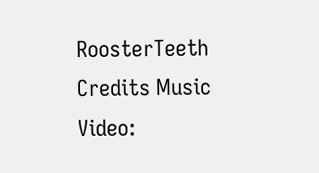RoosterTeeth Credits Music Video: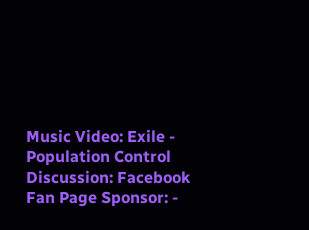Music Video: Exile - Population Control Discussion: Facebook Fan Page Sponsor: -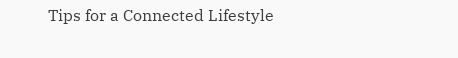Tips for a Connected Lifestyle